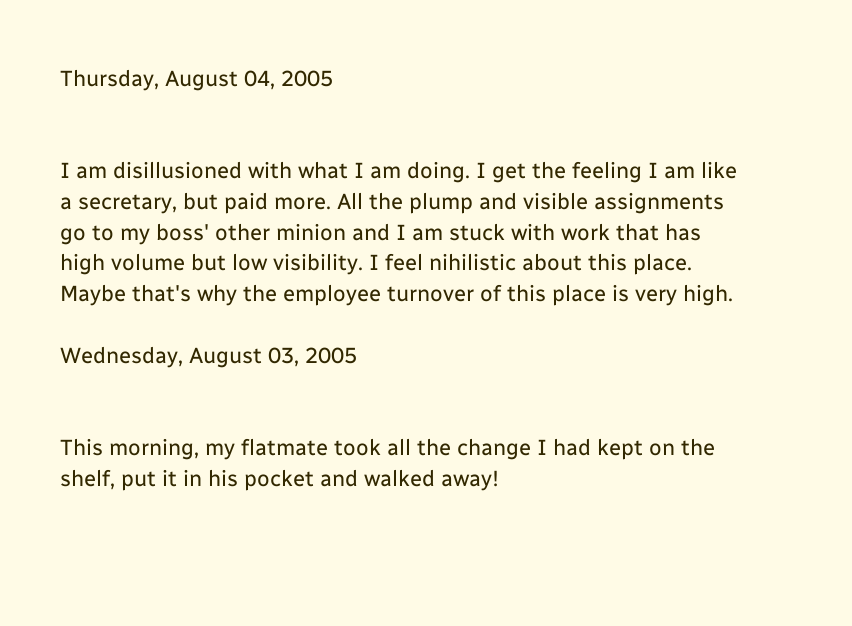Thursday, August 04, 2005


I am disillusioned with what I am doing. I get the feeling I am like a secretary, but paid more. All the plump and visible assignments go to my boss' other minion and I am stuck with work that has high volume but low visibility. I feel nihilistic about this place. Maybe that's why the employee turnover of this place is very high.

Wednesday, August 03, 2005


This morning, my flatmate took all the change I had kept on the shelf, put it in his pocket and walked away!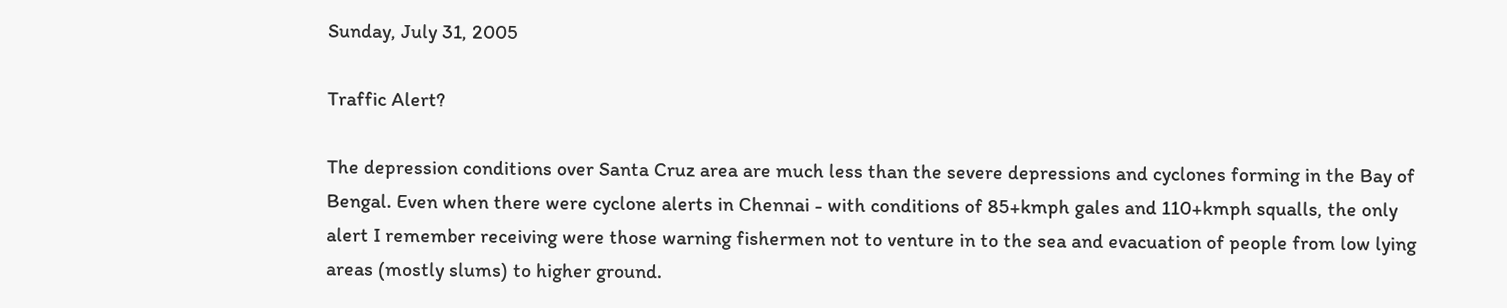Sunday, July 31, 2005

Traffic Alert?

The depression conditions over Santa Cruz area are much less than the severe depressions and cyclones forming in the Bay of Bengal. Even when there were cyclone alerts in Chennai - with conditions of 85+kmph gales and 110+kmph squalls, the only alert I remember receiving were those warning fishermen not to venture in to the sea and evacuation of people from low lying areas (mostly slums) to higher ground.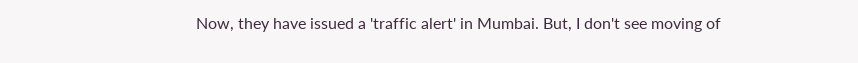Now, they have issued a 'traffic alert' in Mumbai. But, I don't see moving of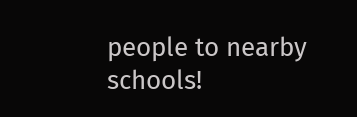people to nearby schools!